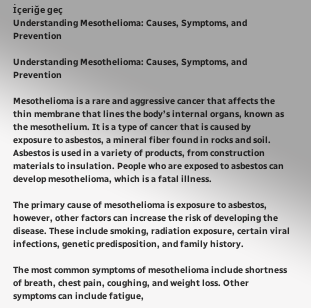İçeriğe geç
Understanding Mesothelioma: Causes, Symptoms, and Prevention

Understanding Mesothelioma: Causes, Symptoms, and Prevention

Mesothelioma is a rare and aggressive cancer that affects the thin membrane that lines the body’s internal organs, known as the mesothelium. It is a type of cancer that is caused by exposure to asbestos, a mineral fiber found in rocks and soil. Asbestos is used in a variety of products, from construction materials to insulation. People who are exposed to asbestos can develop mesothelioma, which is a fatal illness.

The primary cause of mesothelioma is exposure to asbestos, however, other factors can increase the risk of developing the disease. These include smoking, radiation exposure, certain viral infections, genetic predisposition, and family history.

The most common symptoms of mesothelioma include shortness of breath, chest pain, coughing, and weight loss. Other symptoms can include fatigue,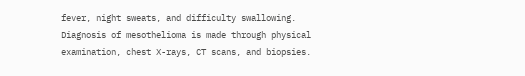fever, night sweats, and difficulty swallowing. Diagnosis of mesothelioma is made through physical examination, chest X-rays, CT scans, and biopsies.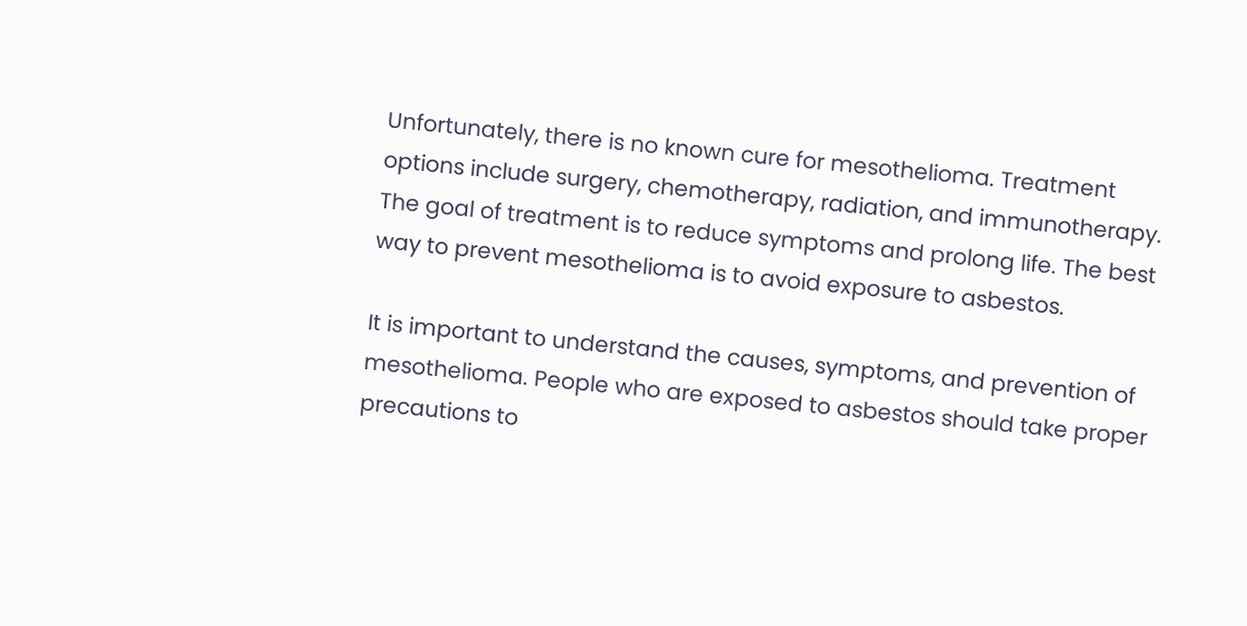Unfortunately, there is no known cure for mesothelioma. Treatment options include surgery, chemotherapy, radiation, and immunotherapy. The goal of treatment is to reduce symptoms and prolong life. The best way to prevent mesothelioma is to avoid exposure to asbestos.

It is important to understand the causes, symptoms, and prevention of mesothelioma. People who are exposed to asbestos should take proper precautions to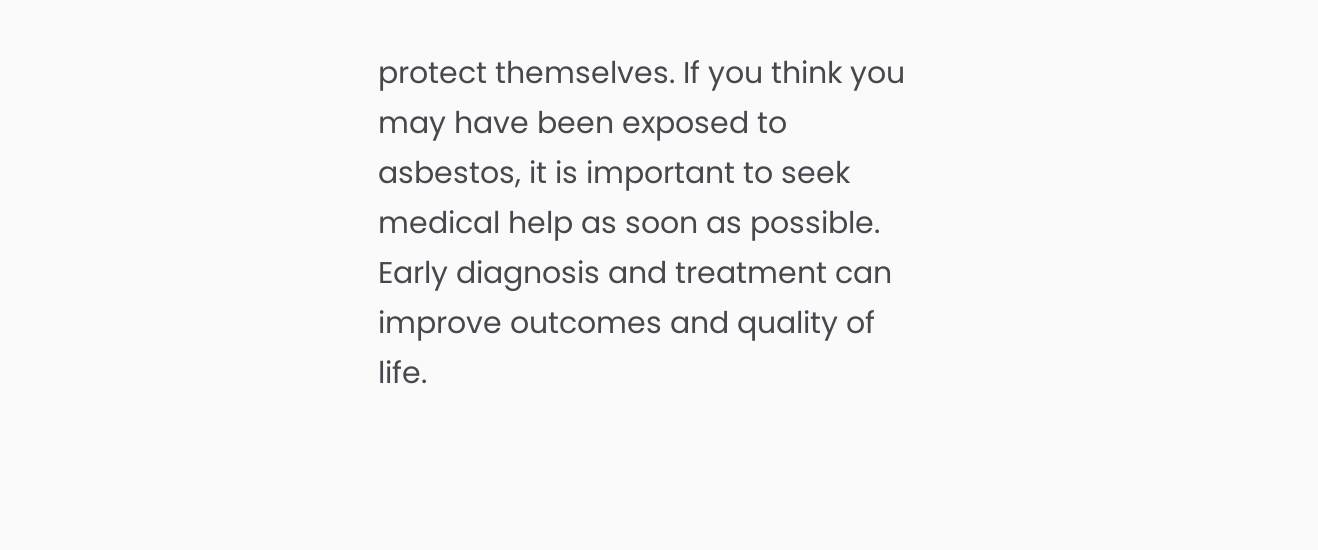protect themselves. If you think you may have been exposed to asbestos, it is important to seek medical help as soon as possible. Early diagnosis and treatment can improve outcomes and quality of life.